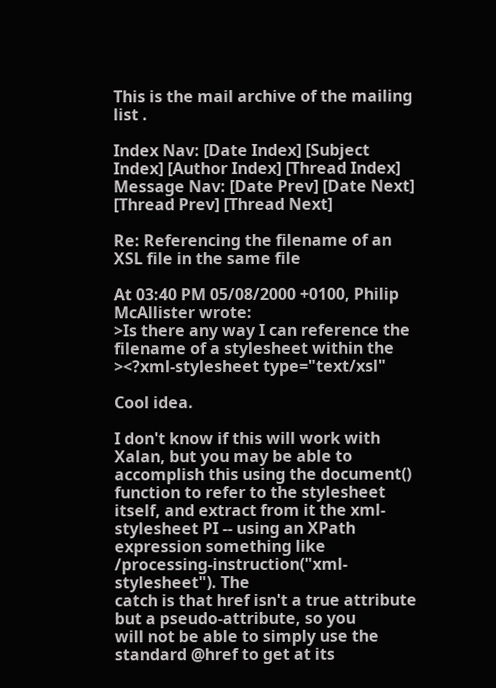This is the mail archive of the mailing list .

Index Nav: [Date Index] [Subject Index] [Author Index] [Thread Index]
Message Nav: [Date Prev] [Date Next] [Thread Prev] [Thread Next]

Re: Referencing the filename of an XSL file in the same file

At 03:40 PM 05/08/2000 +0100, Philip McAllister wrote:
>Is there any way I can reference the filename of a stylesheet within the
><?xml-stylesheet type="text/xsl"

Cool idea.

I don't know if this will work with Xalan, but you may be able to
accomplish this using the document() function to refer to the stylesheet
itself, and extract from it the xml-stylesheet PI -- using an XPath
expression something like /processing-instruction("xml-stylesheet"). The
catch is that href isn't a true attribute but a pseudo-attribute, so you
will not be able to simply use the standard @href to get at its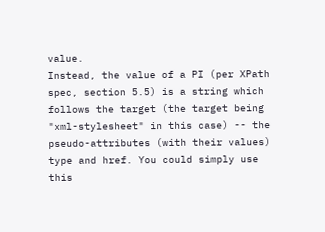value.
Instead, the value of a PI (per XPath spec, section 5.5) is a string which
follows the target (the target being "xml-stylesheet" in this case) -- the
pseudo-attributes (with their values) type and href. You could simply use
this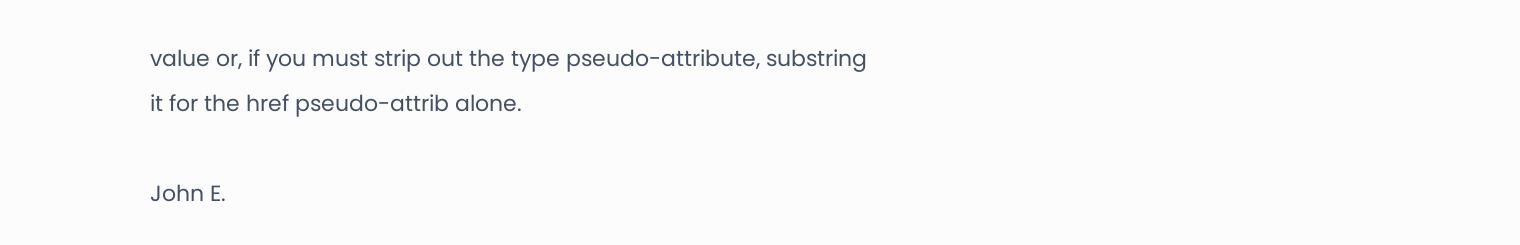value or, if you must strip out the type pseudo-attribute, substring
it for the href pseudo-attrib alone.

John E.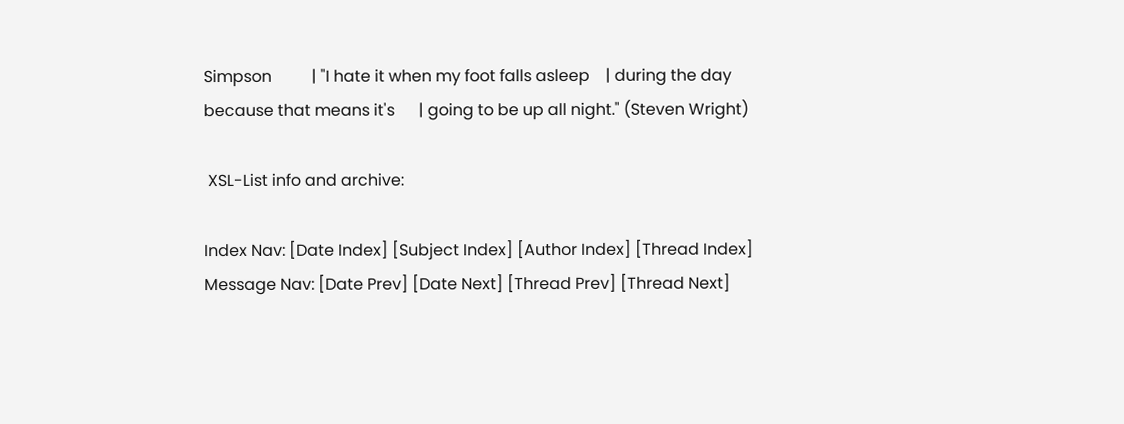Simpson          | "I hate it when my foot falls asleep    | during the day because that means it's      | going to be up all night." (Steven Wright)

 XSL-List info and archive:

Index Nav: [Date Index] [Subject Index] [Author Index] [Thread Index]
Message Nav: [Date Prev] [Date Next] [Thread Prev] [Thread Next]